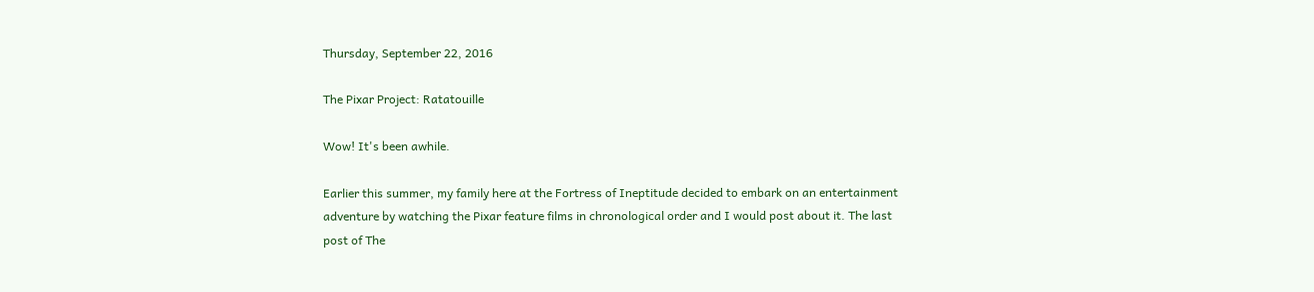Thursday, September 22, 2016

The Pixar Project: Ratatouille

Wow! It's been awhile.

Earlier this summer, my family here at the Fortress of Ineptitude decided to embark on an entertainment adventure by watching the Pixar feature films in chronological order and I would post about it. The last post of The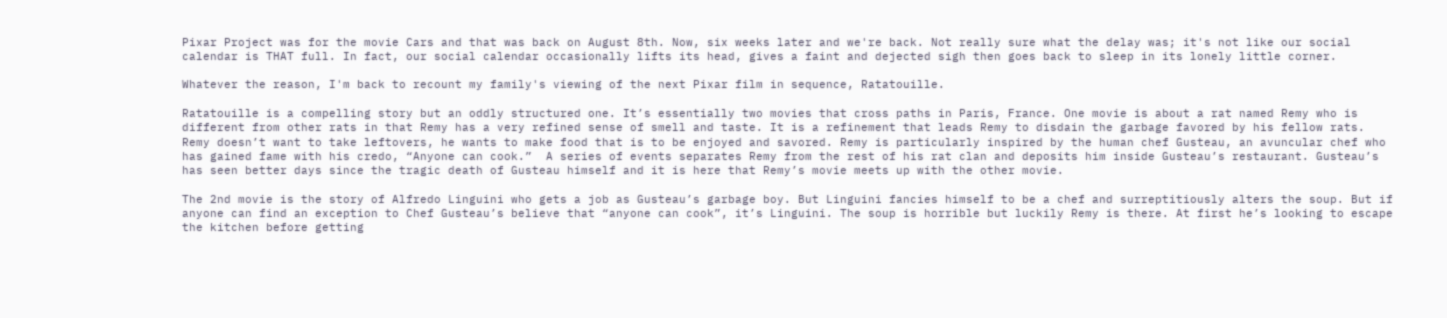Pixar Project was for the movie Cars and that was back on August 8th. Now, six weeks later and we're back. Not really sure what the delay was; it's not like our social calendar is THAT full. In fact, our social calendar occasionally lifts its head, gives a faint and dejected sigh then goes back to sleep in its lonely little corner.

Whatever the reason, I'm back to recount my family's viewing of the next Pixar film in sequence, Ratatouille.

Ratatouille is a compelling story but an oddly structured one. It’s essentially two movies that cross paths in Paris, France. One movie is about a rat named Remy who is different from other rats in that Remy has a very refined sense of smell and taste. It is a refinement that leads Remy to disdain the garbage favored by his fellow rats. Remy doesn’t want to take leftovers, he wants to make food that is to be enjoyed and savored. Remy is particularly inspired by the human chef Gusteau, an avuncular chef who has gained fame with his credo, “Anyone can cook.”  A series of events separates Remy from the rest of his rat clan and deposits him inside Gusteau’s restaurant. Gusteau’s has seen better days since the tragic death of Gusteau himself and it is here that Remy’s movie meets up with the other movie.

The 2nd movie is the story of Alfredo Linguini who gets a job as Gusteau’s garbage boy. But Linguini fancies himself to be a chef and surreptitiously alters the soup. But if anyone can find an exception to Chef Gusteau’s believe that “anyone can cook”, it’s Linguini. The soup is horrible but luckily Remy is there. At first he’s looking to escape the kitchen before getting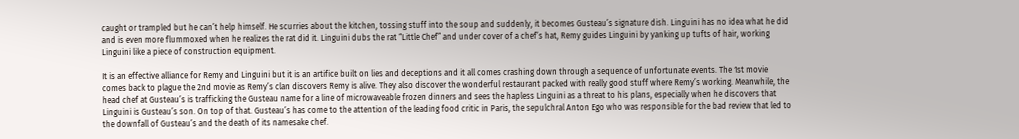caught or trampled but he can’t help himself. He scurries about the kitchen, tossing stuff into the soup and suddenly, it becomes Gusteau’s signature dish. Linguini has no idea what he did and is even more flummoxed when he realizes the rat did it. Linguini dubs the rat “Little Chef” and under cover of a chef’s hat, Remy guides Linguini by yanking up tufts of hair, working Linguini like a piece of construction equipment.

It is an effective alliance for Remy and Linguini but it is an artifice built on lies and deceptions and it all comes crashing down through a sequence of unfortunate events. The 1st movie comes back to plague the 2nd movie as Remy’s clan discovers Remy is alive. They also discover the wonderful restaurant packed with really good stuff where Remy’s working. Meanwhile, the head chef at Gusteau’s is trafficking the Gusteau name for a line of microwaveable frozen dinners and sees the hapless Linguini as a threat to his plans, especially when he discovers that Linguini is Gusteau’s son. On top of that. Gusteau’s has come to the attention of the leading food critic in Paris, the sepulchral Anton Ego who was responsible for the bad review that led to the downfall of Gusteau’s and the death of its namesake chef.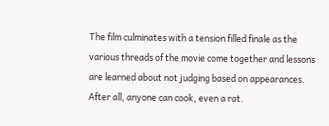The film culminates with a tension filled finale as the various threads of the movie come together and lessons are learned about not judging based on appearances. After all, anyone can cook, even a rat.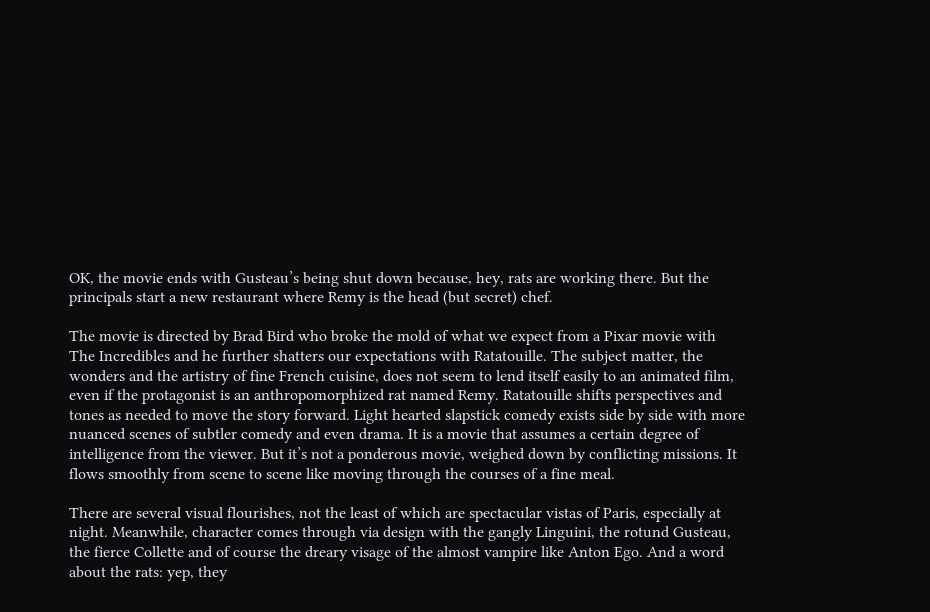OK, the movie ends with Gusteau’s being shut down because, hey, rats are working there. But the principals start a new restaurant where Remy is the head (but secret) chef.

The movie is directed by Brad Bird who broke the mold of what we expect from a Pixar movie with The Incredibles and he further shatters our expectations with Ratatouille. The subject matter, the wonders and the artistry of fine French cuisine, does not seem to lend itself easily to an animated film, even if the protagonist is an anthropomorphized rat named Remy. Ratatouille shifts perspectives and tones as needed to move the story forward. Light hearted slapstick comedy exists side by side with more nuanced scenes of subtler comedy and even drama. It is a movie that assumes a certain degree of intelligence from the viewer. But it’s not a ponderous movie, weighed down by conflicting missions. It flows smoothly from scene to scene like moving through the courses of a fine meal.

There are several visual flourishes, not the least of which are spectacular vistas of Paris, especially at night. Meanwhile, character comes through via design with the gangly Linguini, the rotund Gusteau, the fierce Collette and of course the dreary visage of the almost vampire like Anton Ego. And a word about the rats: yep, they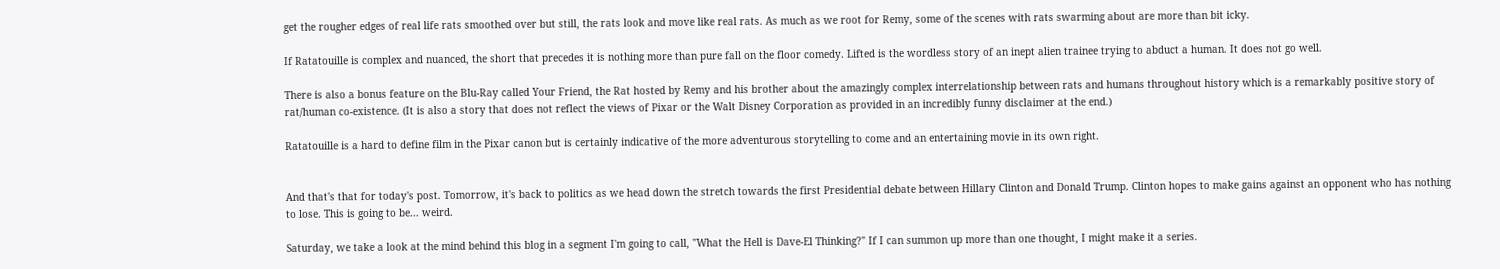get the rougher edges of real life rats smoothed over but still, the rats look and move like real rats. As much as we root for Remy, some of the scenes with rats swarming about are more than bit icky.

If Ratatouille is complex and nuanced, the short that precedes it is nothing more than pure fall on the floor comedy. Lifted is the wordless story of an inept alien trainee trying to abduct a human. It does not go well.

There is also a bonus feature on the Blu-Ray called Your Friend, the Rat hosted by Remy and his brother about the amazingly complex interrelationship between rats and humans throughout history which is a remarkably positive story of rat/human co-existence. (It is also a story that does not reflect the views of Pixar or the Walt Disney Corporation as provided in an incredibly funny disclaimer at the end.)

Ratatouille is a hard to define film in the Pixar canon but is certainly indicative of the more adventurous storytelling to come and an entertaining movie in its own right.


And that's that for today's post. Tomorrow, it's back to politics as we head down the stretch towards the first Presidential debate between Hillary Clinton and Donald Trump. Clinton hopes to make gains against an opponent who has nothing to lose. This is going to be... weird.

Saturday, we take a look at the mind behind this blog in a segment I'm going to call, "What the Hell is Dave-El Thinking?" If I can summon up more than one thought, I might make it a series.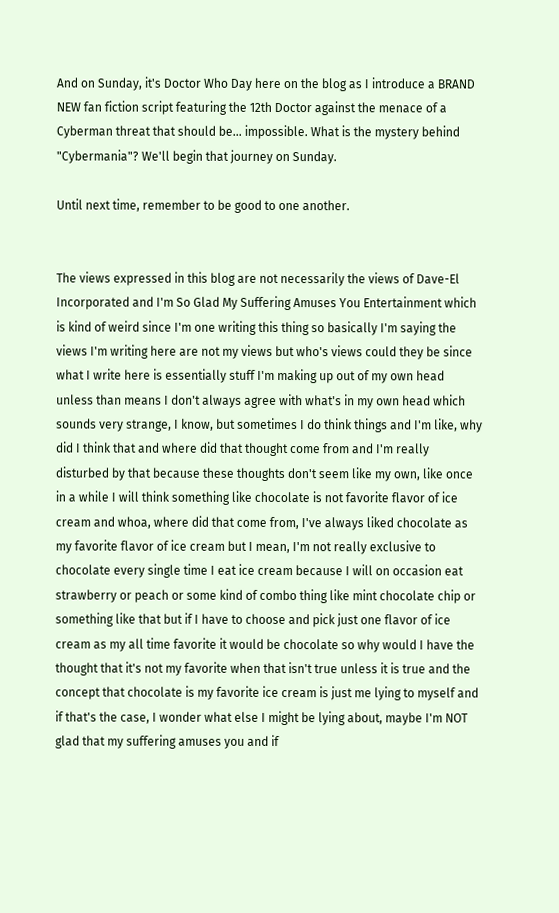And on Sunday, it's Doctor Who Day here on the blog as I introduce a BRAND NEW fan fiction script featuring the 12th Doctor against the menace of a Cyberman threat that should be... impossible. What is the mystery behind "Cybermania"? We'll begin that journey on Sunday.

Until next time, remember to be good to one another.


The views expressed in this blog are not necessarily the views of Dave-El Incorporated and I'm So Glad My Suffering Amuses You Entertainment which is kind of weird since I'm one writing this thing so basically I'm saying the views I'm writing here are not my views but who's views could they be since what I write here is essentially stuff I'm making up out of my own head  unless than means I don't always agree with what's in my own head which sounds very strange, I know, but sometimes I do think things and I'm like, why did I think that and where did that thought come from and I'm really disturbed by that because these thoughts don't seem like my own, like once in a while I will think something like chocolate is not favorite flavor of ice cream and whoa, where did that come from, I've always liked chocolate as my favorite flavor of ice cream but I mean, I'm not really exclusive to chocolate every single time I eat ice cream because I will on occasion eat strawberry or peach or some kind of combo thing like mint chocolate chip or something like that but if I have to choose and pick just one flavor of ice cream as my all time favorite it would be chocolate so why would I have the thought that it's not my favorite when that isn't true unless it is true and the concept that chocolate is my favorite ice cream is just me lying to myself and if that's the case, I wonder what else I might be lying about, maybe I'm NOT glad that my suffering amuses you and if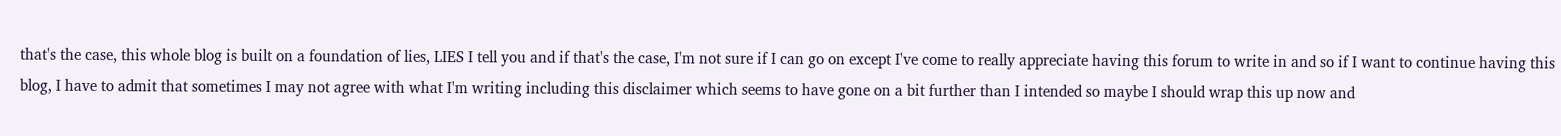that's the case, this whole blog is built on a foundation of lies, LIES I tell you and if that's the case, I'm not sure if I can go on except I've come to really appreciate having this forum to write in and so if I want to continue having this blog, I have to admit that sometimes I may not agree with what I'm writing including this disclaimer which seems to have gone on a bit further than I intended so maybe I should wrap this up now and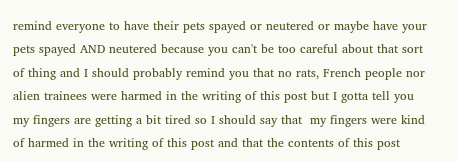remind everyone to have their pets spayed or neutered or maybe have your pets spayed AND neutered because you can't be too careful about that sort of thing and I should probably remind you that no rats, French people nor alien trainees were harmed in the writing of this post but I gotta tell you my fingers are getting a bit tired so I should say that  my fingers were kind of harmed in the writing of this post and that the contents of this post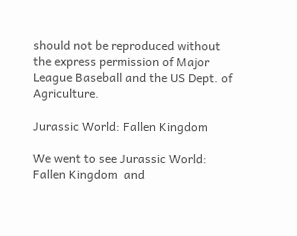should not be reproduced without the express permission of Major League Baseball and the US Dept. of Agriculture.

Jurassic World: Fallen Kingdom

We went to see Jurassic World: Fallen Kingdom  and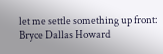let me settle something up front: Bryce Dallas Howard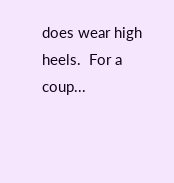does wear high heels.  For a coup...